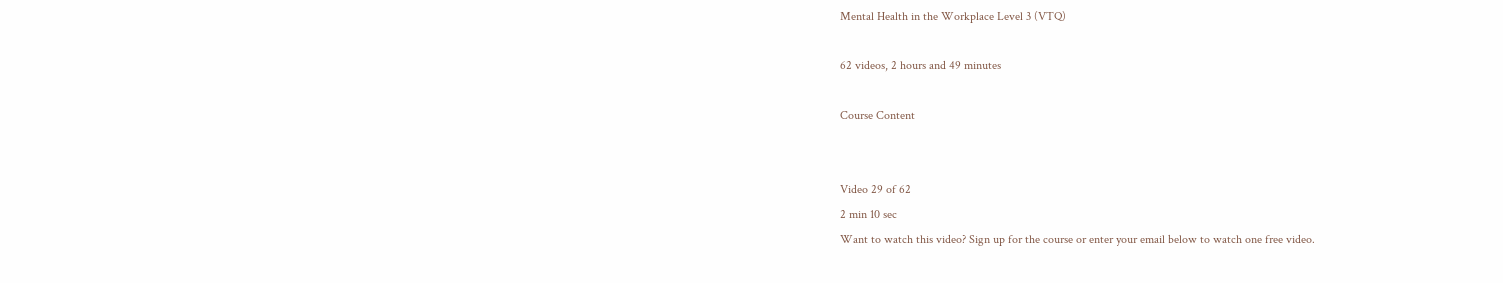Mental Health in the Workplace Level 3 (VTQ)

62 videos, 2 hours and 49 minutes

Course Content


Video 29 of 62
2 min 10 sec
Want to watch this video? Sign up for the course or enter your email below to watch one free video.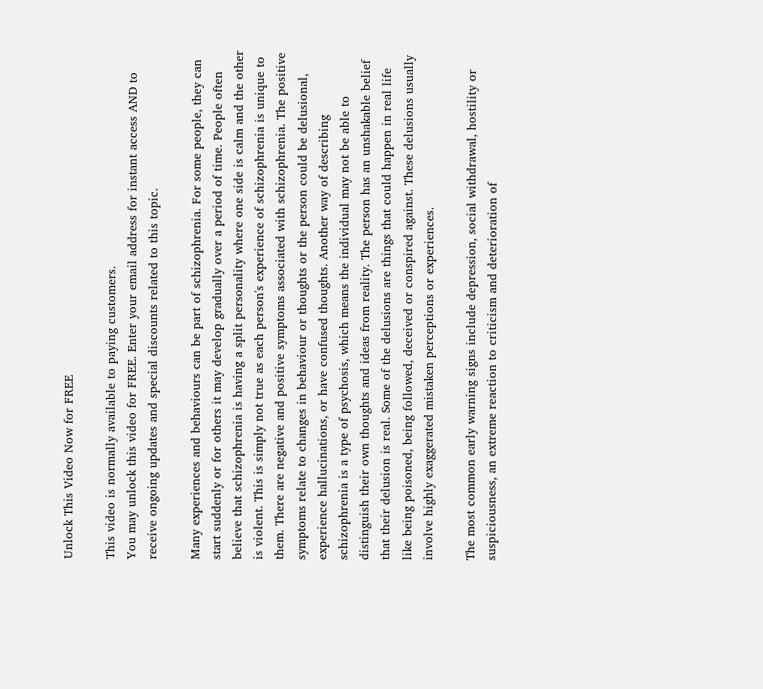Unlock This Video Now for FREE

This video is normally available to paying customers.
You may unlock this video for FREE. Enter your email address for instant access AND to receive ongoing updates and special discounts related to this topic.

Many experiences and behaviours can be part of schizophrenia. For some people, they can start suddenly or for others it may develop gradually over a period of time. People often believe that schizophrenia is having a split personality where one side is calm and the other is violent. This is simply not true as each person's experience of schizophrenia is unique to them. There are negative and positive symptoms associated with schizophrenia. The positive symptoms relate to changes in behaviour or thoughts or the person could be delusional, experience hallucinations, or have confused thoughts. Another way of describing schizophrenia is a type of psychosis, which means the individual may not be able to distinguish their own thoughts and ideas from reality. The person has an unshakable belief that their delusion is real. Some of the delusions are things that could happen in real life like being poisoned, being followed, deceived or conspired against. These delusions usually involve highly exaggerated mistaken perceptions or experiences.

The most common early warning signs include depression, social withdrawal, hostility or suspiciousness, an extreme reaction to criticism and deterioration of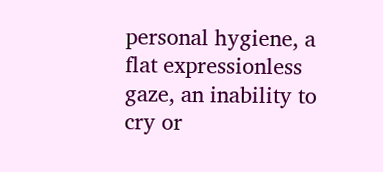personal hygiene, a flat expressionless gaze, an inability to cry or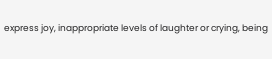express joy, inappropriate levels of laughter or crying, being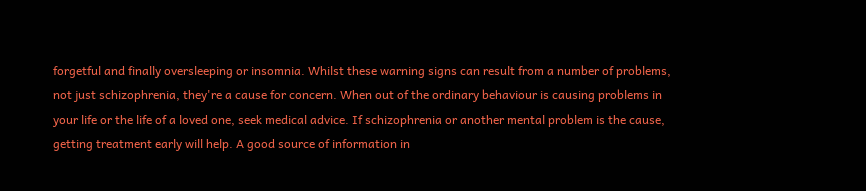forgetful and finally oversleeping or insomnia. Whilst these warning signs can result from a number of problems, not just schizophrenia, they're a cause for concern. When out of the ordinary behaviour is causing problems in your life or the life of a loved one, seek medical advice. If schizophrenia or another mental problem is the cause, getting treatment early will help. A good source of information in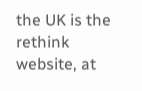the UK is the rethink website, at